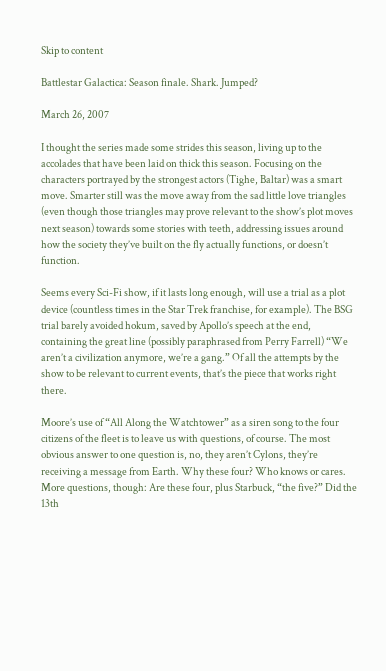Skip to content

Battlestar Galactica: Season finale. Shark. Jumped?

March 26, 2007

I thought the series made some strides this season, living up to the accolades that have been laid on thick this season. Focusing on the characters portrayed by the strongest actors (Tighe, Baltar) was a smart move. Smarter still was the move away from the sad little love triangles (even though those triangles may prove relevant to the show’s plot moves next season) towards some stories with teeth, addressing issues around how the society they’ve built on the fly actually functions, or doesn’t function.

Seems every Sci-Fi show, if it lasts long enough, will use a trial as a plot device (countless times in the Star Trek franchise, for example). The BSG trial barely avoided hokum, saved by Apollo’s speech at the end, containing the great line (possibly paraphrased from Perry Farrell) “We aren’t a civilization anymore, we’re a gang.” Of all the attempts by the show to be relevant to current events, that’s the piece that works right there.

Moore’s use of “All Along the Watchtower” as a siren song to the four citizens of the fleet is to leave us with questions, of course. The most obvious answer to one question is, no, they aren’t Cylons, they’re receiving a message from Earth. Why these four? Who knows or cares. More questions, though: Are these four, plus Starbuck, “the five?” Did the 13th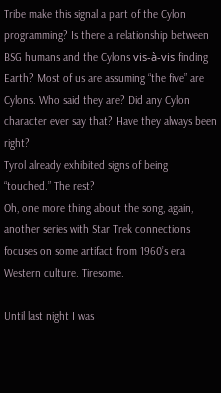Tribe make this signal a part of the Cylon programming? Is there a relationship between BSG humans and the Cylons vis-à-vis finding Earth? Most of us are assuming “the five” are Cylons. Who said they are? Did any Cylon character ever say that? Have they always been right?
Tyrol already exhibited signs of being “touched.” The rest?
Oh, one more thing about the song, again, another series with Star Trek connections focuses on some artifact from 1960’s era Western culture. Tiresome.

Until last night I was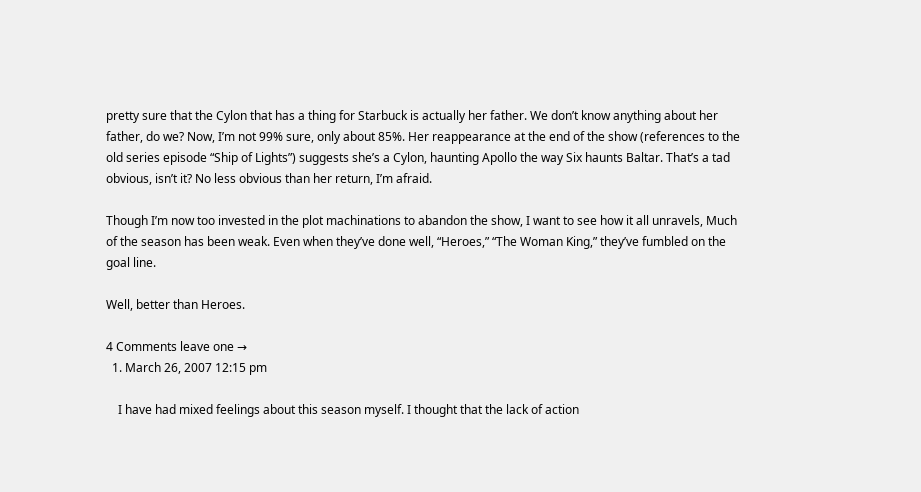pretty sure that the Cylon that has a thing for Starbuck is actually her father. We don’t know anything about her father, do we? Now, I’m not 99% sure, only about 85%. Her reappearance at the end of the show (references to the old series episode “Ship of Lights”) suggests she’s a Cylon, haunting Apollo the way Six haunts Baltar. That’s a tad obvious, isn’t it? No less obvious than her return, I’m afraid.

Though I’m now too invested in the plot machinations to abandon the show, I want to see how it all unravels, Much of the season has been weak. Even when they’ve done well, “Heroes,” “The Woman King,” they’ve fumbled on the goal line.

Well, better than Heroes.

4 Comments leave one →
  1. March 26, 2007 12:15 pm

    I have had mixed feelings about this season myself. I thought that the lack of action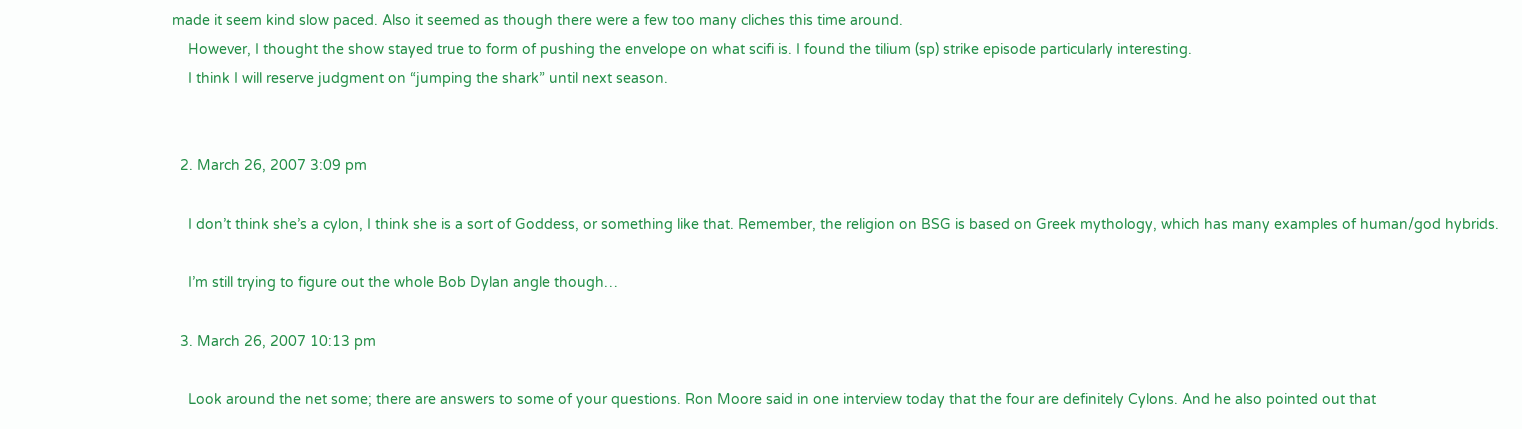made it seem kind slow paced. Also it seemed as though there were a few too many cliches this time around.
    However, I thought the show stayed true to form of pushing the envelope on what scifi is. I found the tilium (sp) strike episode particularly interesting.
    I think I will reserve judgment on “jumping the shark” until next season.


  2. March 26, 2007 3:09 pm

    I don’t think she’s a cylon, I think she is a sort of Goddess, or something like that. Remember, the religion on BSG is based on Greek mythology, which has many examples of human/god hybrids.

    I’m still trying to figure out the whole Bob Dylan angle though…

  3. March 26, 2007 10:13 pm

    Look around the net some; there are answers to some of your questions. Ron Moore said in one interview today that the four are definitely Cylons. And he also pointed out that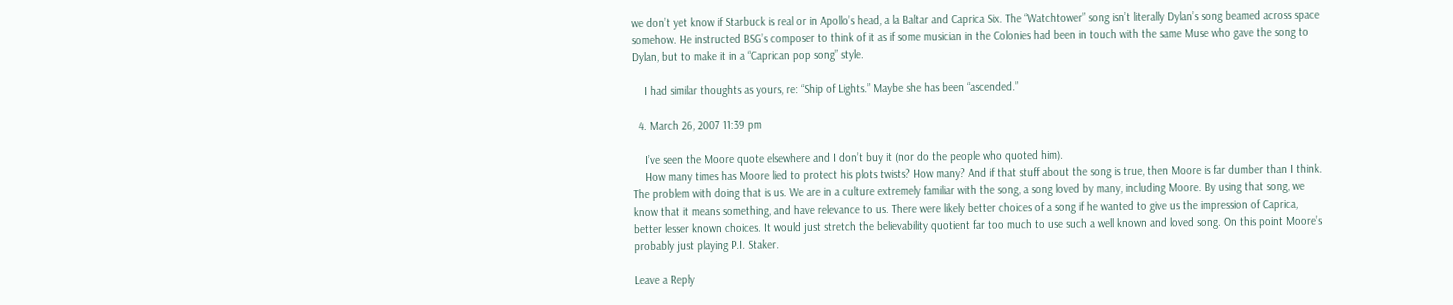we don’t yet know if Starbuck is real or in Apollo’s head, a la Baltar and Caprica Six. The “Watchtower” song isn’t literally Dylan’s song beamed across space somehow. He instructed BSG’s composer to think of it as if some musician in the Colonies had been in touch with the same Muse who gave the song to Dylan, but to make it in a “Caprican pop song” style.

    I had similar thoughts as yours, re: “Ship of Lights.” Maybe she has been “ascended.”

  4. March 26, 2007 11:39 pm

    I’ve seen the Moore quote elsewhere and I don’t buy it (nor do the people who quoted him).
    How many times has Moore lied to protect his plots twists? How many? And if that stuff about the song is true, then Moore is far dumber than I think. The problem with doing that is us. We are in a culture extremely familiar with the song, a song loved by many, including Moore. By using that song, we know that it means something, and have relevance to us. There were likely better choices of a song if he wanted to give us the impression of Caprica, better lesser known choices. It would just stretch the believability quotient far too much to use such a well known and loved song. On this point Moore’s probably just playing P.I. Staker.

Leave a Reply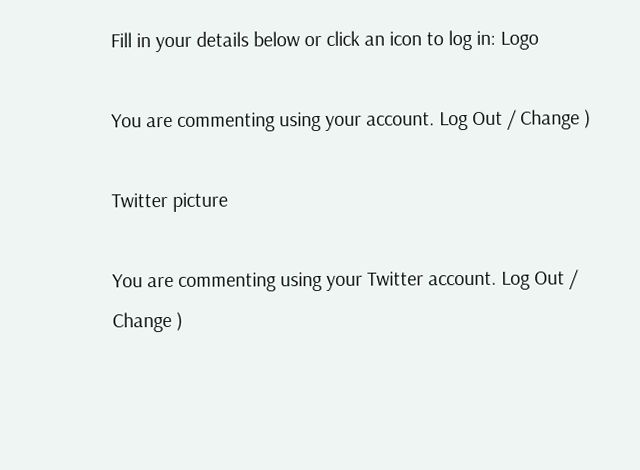Fill in your details below or click an icon to log in: Logo

You are commenting using your account. Log Out / Change )

Twitter picture

You are commenting using your Twitter account. Log Out / Change )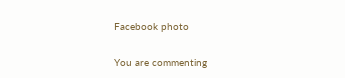Facebook photo

You are commenting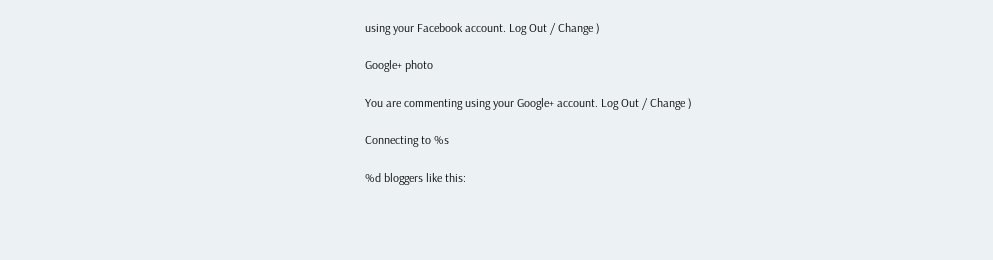using your Facebook account. Log Out / Change )

Google+ photo

You are commenting using your Google+ account. Log Out / Change )

Connecting to %s

%d bloggers like this: